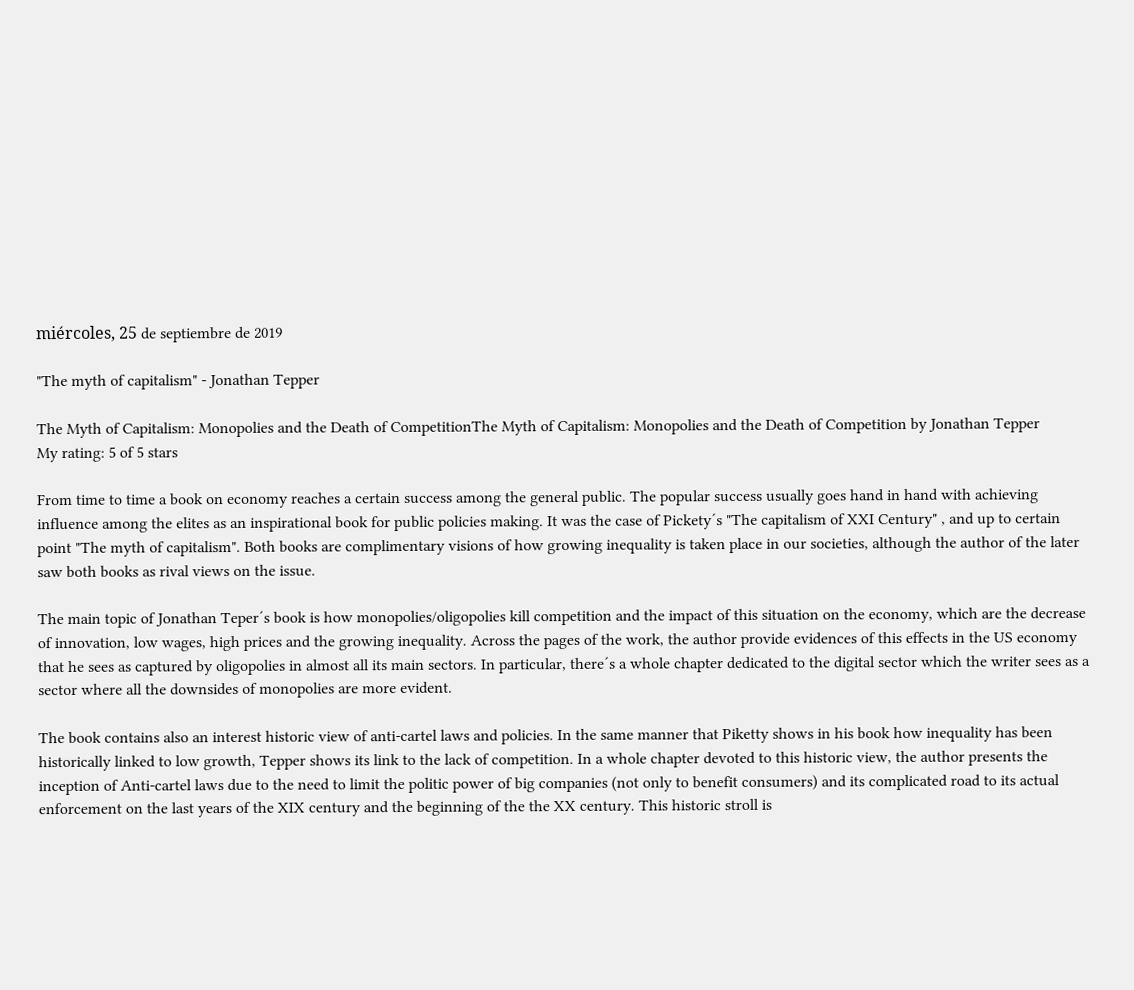miércoles, 25 de septiembre de 2019

"The myth of capitalism" - Jonathan Tepper

The Myth of Capitalism: Monopolies and the Death of CompetitionThe Myth of Capitalism: Monopolies and the Death of Competition by Jonathan Tepper
My rating: 5 of 5 stars

From time to time a book on economy reaches a certain success among the general public. The popular success usually goes hand in hand with achieving influence among the elites as an inspirational book for public policies making. It was the case of Pickety´s "The capitalism of XXI Century" , and up to certain point "The myth of capitalism". Both books are complimentary visions of how growing inequality is taken place in our societies, although the author of the later saw both books as rival views on the issue.

The main topic of Jonathan Teper´s book is how monopolies/oligopolies kill competition and the impact of this situation on the economy, which are the decrease of innovation, low wages, high prices and the growing inequality. Across the pages of the work, the author provide evidences of this effects in the US economy that he sees as captured by oligopolies in almost all its main sectors. In particular, there´s a whole chapter dedicated to the digital sector which the writer sees as a sector where all the downsides of monopolies are more evident.

The book contains also an interest historic view of anti-cartel laws and policies. In the same manner that Piketty shows in his book how inequality has been historically linked to low growth, Tepper shows its link to the lack of competition. In a whole chapter devoted to this historic view, the author presents the inception of Anti-cartel laws due to the need to limit the politic power of big companies (not only to benefit consumers) and its complicated road to its actual enforcement on the last years of the XIX century and the beginning of the the XX century. This historic stroll is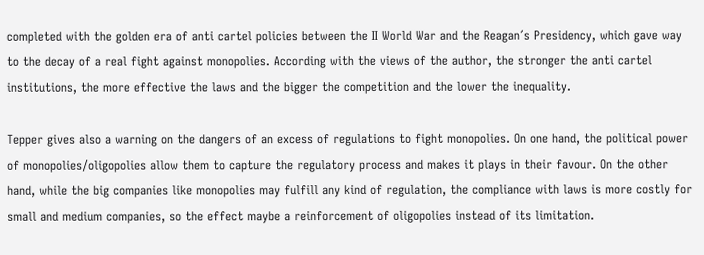completed with the golden era of anti cartel policies between the II World War and the Reagan´s Presidency, which gave way to the decay of a real fight against monopolies. According with the views of the author, the stronger the anti cartel institutions, the more effective the laws and the bigger the competition and the lower the inequality.

Tepper gives also a warning on the dangers of an excess of regulations to fight monopolies. On one hand, the political power of monopolies/oligopolies allow them to capture the regulatory process and makes it plays in their favour. On the other hand, while the big companies like monopolies may fulfill any kind of regulation, the compliance with laws is more costly for small and medium companies, so the effect maybe a reinforcement of oligopolies instead of its limitation.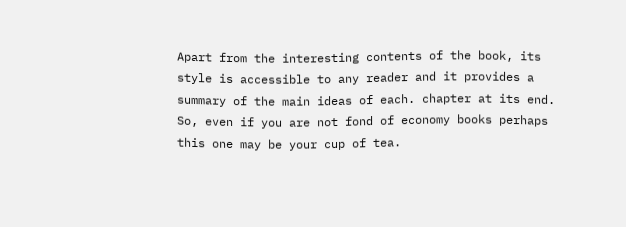Apart from the interesting contents of the book, its style is accessible to any reader and it provides a summary of the main ideas of each. chapter at its end. So, even if you are not fond of economy books perhaps this one may be your cup of tea.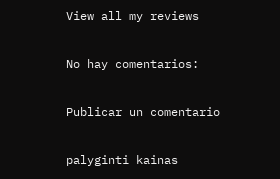View all my reviews

No hay comentarios:

Publicar un comentario

palyginti kainas